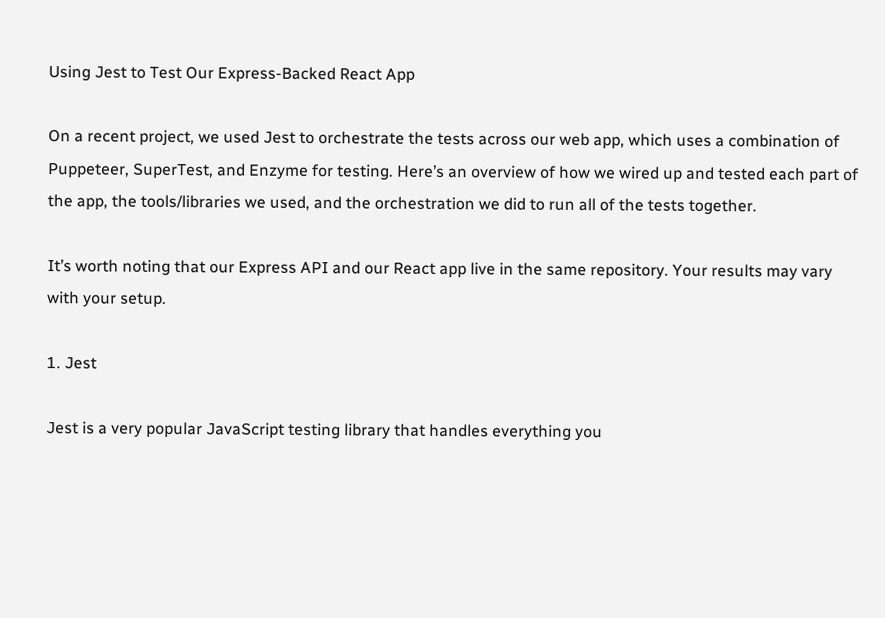Using Jest to Test Our Express-Backed React App

On a recent project, we used Jest to orchestrate the tests across our web app, which uses a combination of Puppeteer, SuperTest, and Enzyme for testing. Here’s an overview of how we wired up and tested each part of the app, the tools/libraries we used, and the orchestration we did to run all of the tests together.

It’s worth noting that our Express API and our React app live in the same repository. Your results may vary with your setup.

1. Jest

Jest is a very popular JavaScript testing library that handles everything you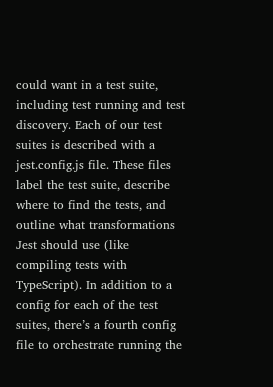could want in a test suite, including test running and test discovery. Each of our test suites is described with a jest.config.js file. These files label the test suite, describe where to find the tests, and outline what transformations Jest should use (like compiling tests with TypeScript). In addition to a config for each of the test suites, there’s a fourth config file to orchestrate running the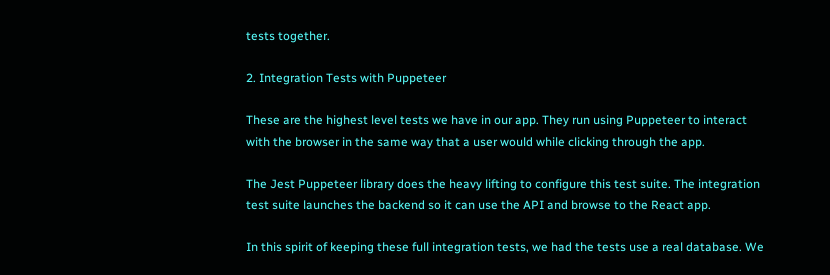tests together.

2. Integration Tests with Puppeteer

These are the highest level tests we have in our app. They run using Puppeteer to interact with the browser in the same way that a user would while clicking through the app.

The Jest Puppeteer library does the heavy lifting to configure this test suite. The integration test suite launches the backend so it can use the API and browse to the React app.

In this spirit of keeping these full integration tests, we had the tests use a real database. We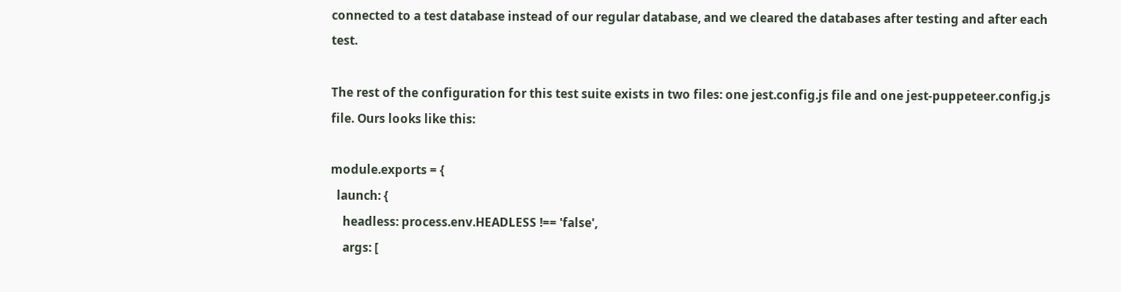connected to a test database instead of our regular database, and we cleared the databases after testing and after each test.

The rest of the configuration for this test suite exists in two files: one jest.config.js file and one jest-puppeteer.config.js file. Ours looks like this:

module.exports = {
  launch: {
    headless: process.env.HEADLESS !== 'false',
    args: [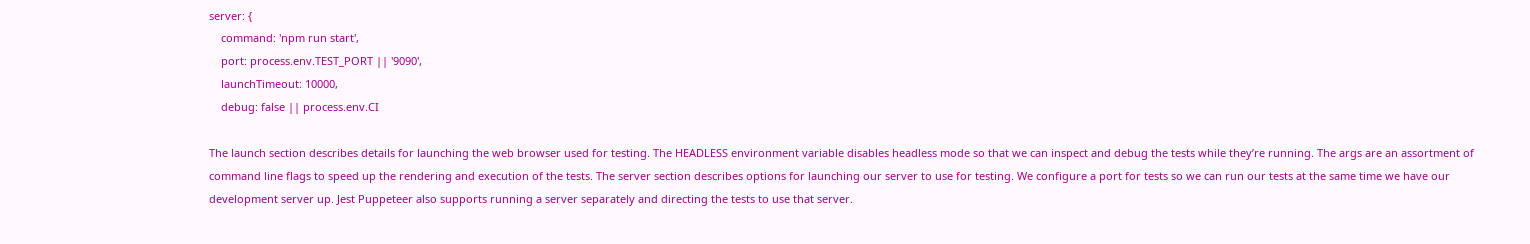server: {
    command: 'npm run start',
    port: process.env.TEST_PORT || '9090',
    launchTimeout: 10000,
    debug: false || process.env.CI

The launch section describes details for launching the web browser used for testing. The HEADLESS environment variable disables headless mode so that we can inspect and debug the tests while they’re running. The args are an assortment of command line flags to speed up the rendering and execution of the tests. The server section describes options for launching our server to use for testing. We configure a port for tests so we can run our tests at the same time we have our development server up. Jest Puppeteer also supports running a server separately and directing the tests to use that server.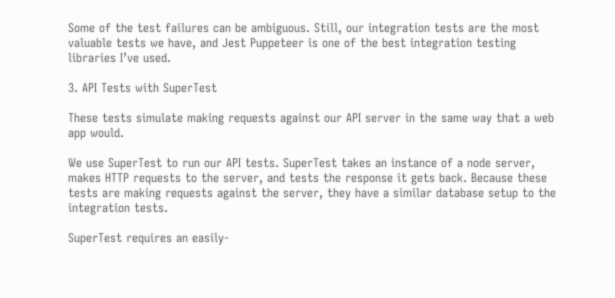Some of the test failures can be ambiguous. Still, our integration tests are the most valuable tests we have, and Jest Puppeteer is one of the best integration testing libraries I’ve used.

3. API Tests with SuperTest

These tests simulate making requests against our API server in the same way that a web app would.

We use SuperTest to run our API tests. SuperTest takes an instance of a node server, makes HTTP requests to the server, and tests the response it gets back. Because these tests are making requests against the server, they have a similar database setup to the integration tests.

SuperTest requires an easily-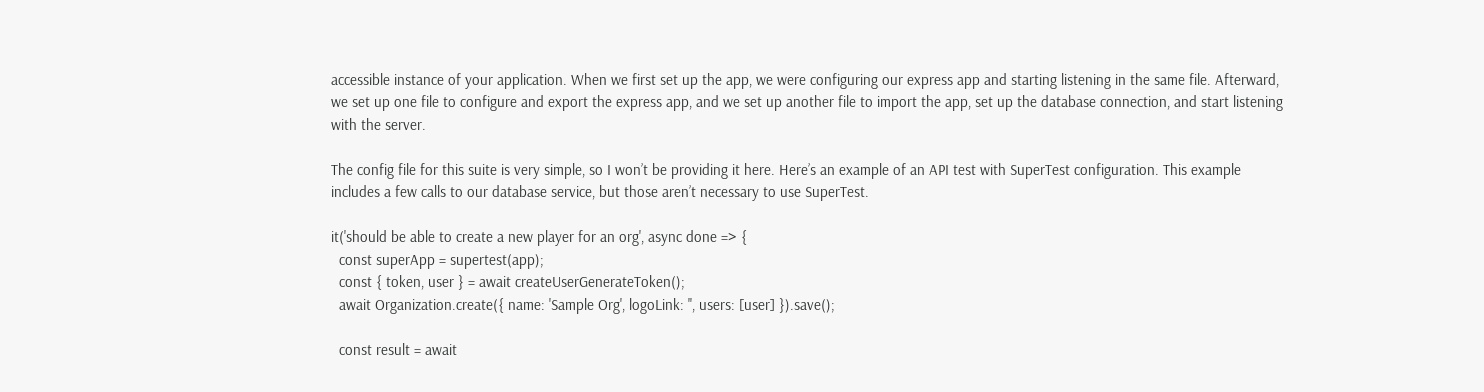accessible instance of your application. When we first set up the app, we were configuring our express app and starting listening in the same file. Afterward, we set up one file to configure and export the express app, and we set up another file to import the app, set up the database connection, and start listening with the server.

The config file for this suite is very simple, so I won’t be providing it here. Here’s an example of an API test with SuperTest configuration. This example includes a few calls to our database service, but those aren’t necessary to use SuperTest.

it('should be able to create a new player for an org', async done => {
  const superApp = supertest(app);
  const { token, user } = await createUserGenerateToken();
  await Organization.create({ name: 'Sample Org', logoLink: '', users: [user] }).save();

  const result = await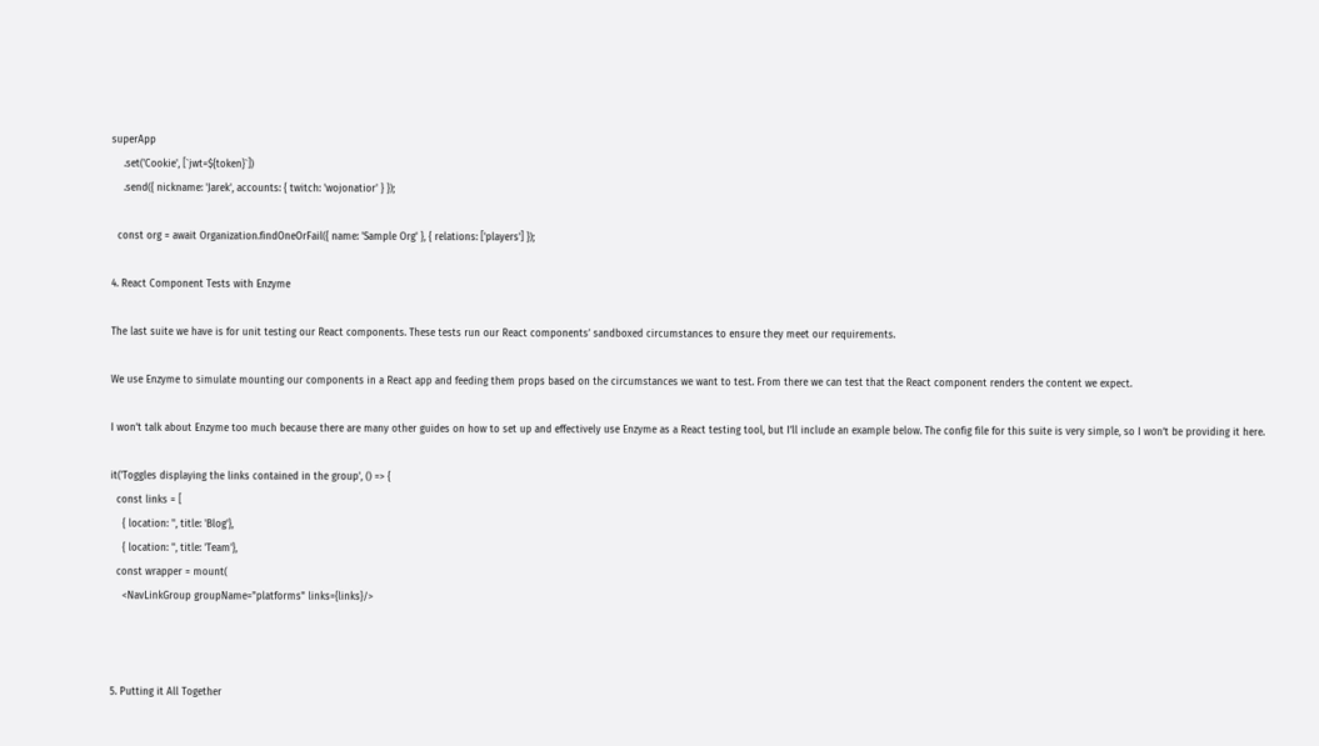superApp
    .set('Cookie', [`jwt=${token}`])
    .send({ nickname: 'Jarek', accounts: { twitch: 'wojonatior' } });

  const org = await Organization.findOneOrFail({ name: 'Sample Org' }, { relations: ['players'] });

4. React Component Tests with Enzyme

The last suite we have is for unit testing our React components. These tests run our React components’ sandboxed circumstances to ensure they meet our requirements.

We use Enzyme to simulate mounting our components in a React app and feeding them props based on the circumstances we want to test. From there we can test that the React component renders the content we expect.

I won’t talk about Enzyme too much because there are many other guides on how to set up and effectively use Enzyme as a React testing tool, but I’ll include an example below. The config file for this suite is very simple, so I won’t be providing it here.

it('Toggles displaying the links contained in the group', () => {
  const links = [
    { location: '', title: 'Blog'},
    { location: '', title: 'Team'},
  const wrapper = mount(
    <NavLinkGroup groupName="platforms" links={links}/>



5. Putting it All Together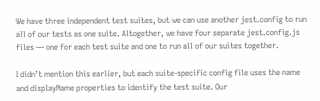We have three independent test suites, but we can use another jest.config to run all of our tests as one suite. Altogether, we have four separate jest.config.js files — one for each test suite and one to run all of our suites together.

I didn’t mention this earlier, but each suite-specific config file uses the name and displayName properties to identify the test suite. Our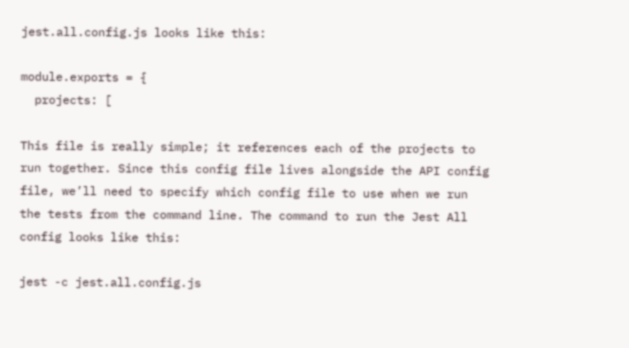jest.all.config.js looks like this:

module.exports = {
  projects: [

This file is really simple; it references each of the projects to run together. Since this config file lives alongside the API config file, we’ll need to specify which config file to use when we run the tests from the command line. The command to run the Jest All config looks like this:

jest -c jest.all.config.js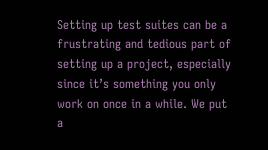Setting up test suites can be a frustrating and tedious part of setting up a project, especially since it’s something you only work on once in a while. We put a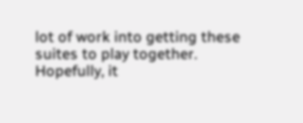lot of work into getting these suites to play together. Hopefully, it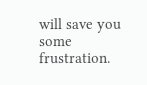will save you some frustration.